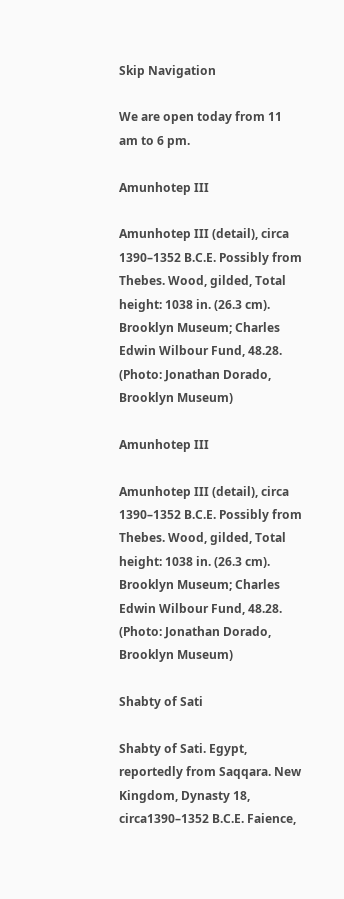Skip Navigation

We are open today from 11 am to 6 pm.

Amunhotep III

Amunhotep III (detail), circa 1390–1352 B.C.E. Possibly from Thebes. Wood, gilded, Total height: 1038 in. (26.3 cm). Brooklyn Museum; Charles Edwin Wilbour Fund, 48.28. (Photo: Jonathan Dorado, Brooklyn Museum)

Amunhotep III

Amunhotep III (detail), circa 1390–1352 B.C.E. Possibly from Thebes. Wood, gilded, Total height: 1038 in. (26.3 cm). Brooklyn Museum; Charles Edwin Wilbour Fund, 48.28. (Photo: Jonathan Dorado, Brooklyn Museum)

Shabty of Sati

Shabty of Sati. Egypt, reportedly from Saqqara. New Kingdom, Dynasty 18, circa1390–1352 B.C.E. Faience,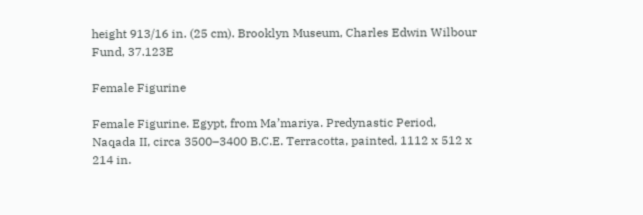height 913/16 in. (25 cm). Brooklyn Museum, Charles Edwin Wilbour Fund, 37.123E

Female Figurine

Female Figurine. Egypt, from Ma’mariya. Predynastic Period, Naqada II, circa 3500–3400 B.C.E. Terracotta, painted, 1112 x 512 x 214 in.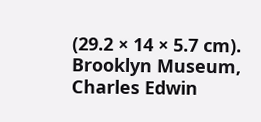(29.2 × 14 × 5.7 cm). Brooklyn Museum, Charles Edwin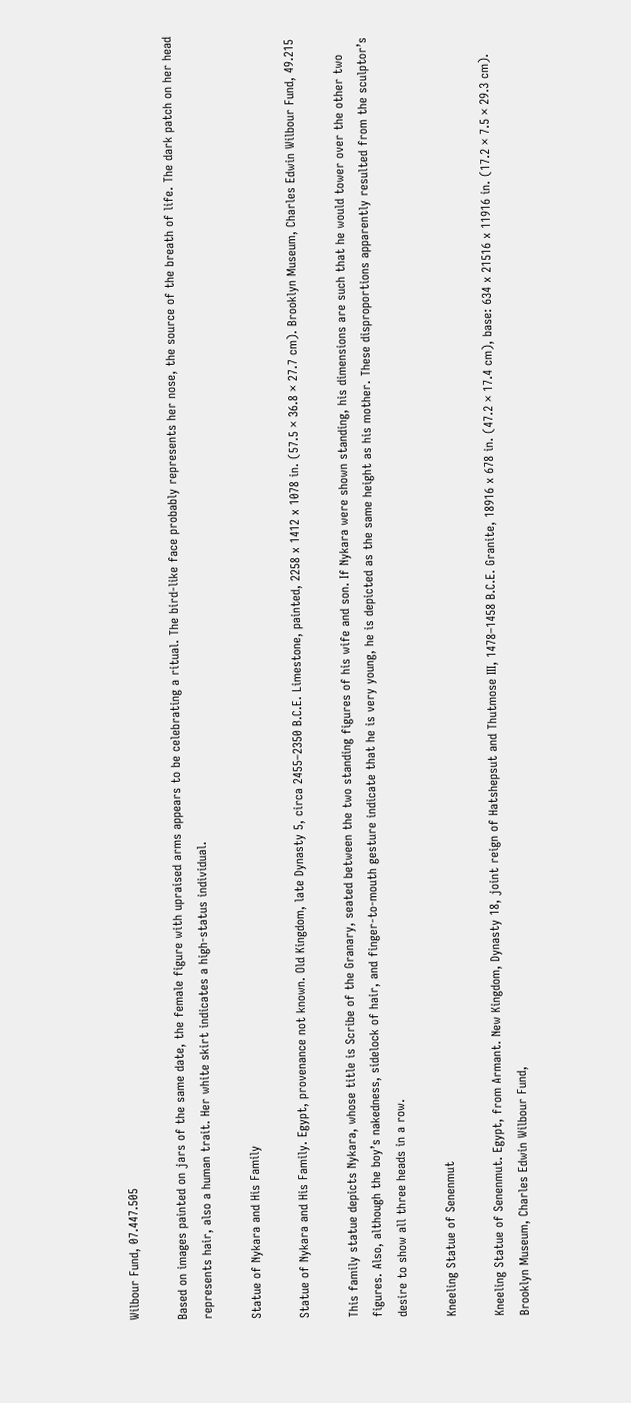Wilbour Fund, 07.447.505

Based on images painted on jars of the same date, the female figure with upraised arms appears to be celebrating a ritual. The bird-like face probably represents her nose, the source of the breath of life. The dark patch on her head represents hair, also a human trait. Her white skirt indicates a high-status individual.

Statue of Nykara and His Family

Statue of Nykara and His Family. Egypt, provenance not known. Old Kingdom, late Dynasty 5, circa 2455–2350 B.C.E. Limestone, painted, 2258 x 1412 x 1078 in. (57.5 × 36.8 × 27.7 cm). Brooklyn Museum, Charles Edwin Wilbour Fund, 49.215

This family statue depicts Nykara, whose title is Scribe of the Granary, seated between the two standing figures of his wife and son. If Nykara were shown standing, his dimensions are such that he would tower over the other two figures. Also, although the boy’s nakedness, sidelock of hair, and finger-to-mouth gesture indicate that he is very young, he is depicted as the same height as his mother. These disproportions apparently resulted from the sculptor’s desire to show all three heads in a row.

Kneeling Statue of Senenmut

Kneeling Statue of Senenmut. Egypt, from Armant. New Kingdom, Dynasty 18, joint reign of Hatshepsut and Thutmose III, 1478–1458 B.C.E. Granite, 18916 x 678 in. (47.2 × 17.4 cm), base: 634 x 21516 x 11916 in. (17.2 × 7.5 × 29.3 cm). Brooklyn Museum, Charles Edwin Wilbour Fund,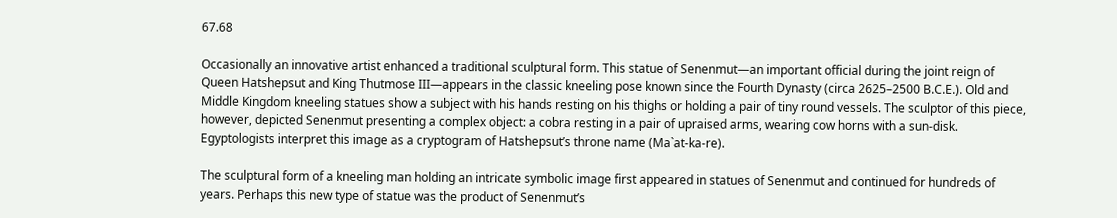67.68

Occasionally an innovative artist enhanced a traditional sculptural form. This statue of Senenmut—an important official during the joint reign of Queen Hatshepsut and King Thutmose III—appears in the classic kneeling pose known since the Fourth Dynasty (circa 2625–2500 B.C.E.). Old and Middle Kingdom kneeling statues show a subject with his hands resting on his thighs or holding a pair of tiny round vessels. The sculptor of this piece, however, depicted Senenmut presenting a complex object: a cobra resting in a pair of upraised arms, wearing cow horns with a sun-disk. Egyptologists interpret this image as a cryptogram of Hatshepsut’s throne name (Ma`at-ka-re).

The sculptural form of a kneeling man holding an intricate symbolic image first appeared in statues of Senenmut and continued for hundreds of years. Perhaps this new type of statue was the product of Senenmut’s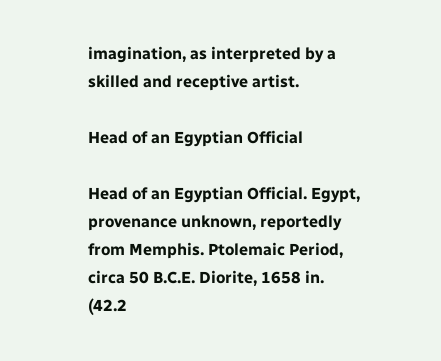imagination, as interpreted by a skilled and receptive artist.

Head of an Egyptian Official

Head of an Egyptian Official. Egypt, provenance unknown, reportedly from Memphis. Ptolemaic Period, circa 50 B.C.E. Diorite, 1658 in. (42.2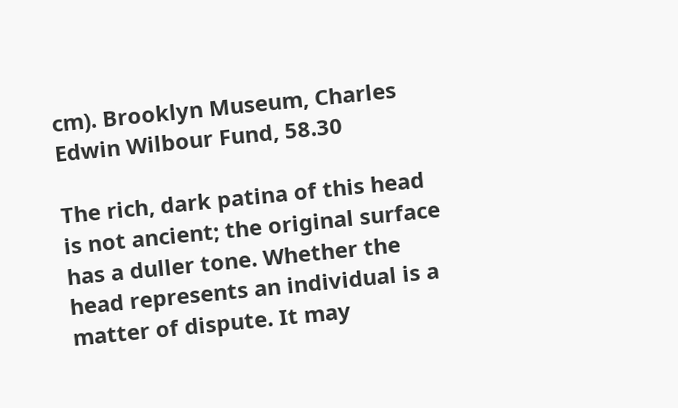cm). Brooklyn Museum, Charles Edwin Wilbour Fund, 58.30

The rich, dark patina of this head is not ancient; the original surface has a duller tone. Whether the head represents an individual is a matter of dispute. It may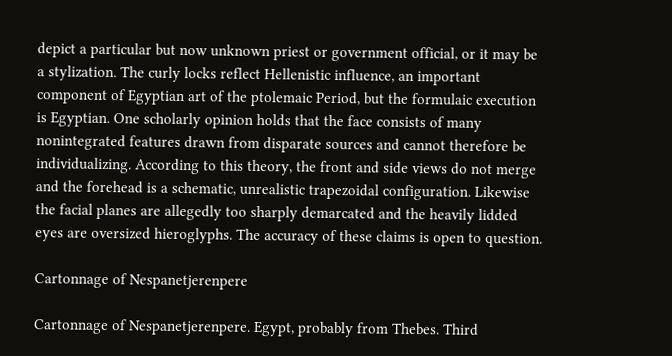depict a particular but now unknown priest or government official, or it may be a stylization. The curly locks reflect Hellenistic influence, an important component of Egyptian art of the ptolemaic Period, but the formulaic execution is Egyptian. One scholarly opinion holds that the face consists of many nonintegrated features drawn from disparate sources and cannot therefore be individualizing. According to this theory, the front and side views do not merge and the forehead is a schematic, unrealistic trapezoidal configuration. Likewise the facial planes are allegedly too sharply demarcated and the heavily lidded eyes are oversized hieroglyphs. The accuracy of these claims is open to question.

Cartonnage of Nespanetjerenpere

Cartonnage of Nespanetjerenpere. Egypt, probably from Thebes. Third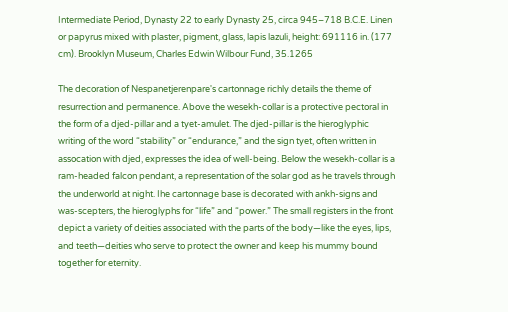Intermediate Period, Dynasty 22 to early Dynasty 25, circa 945–718 B.C.E. Linen or papyrus mixed with plaster, pigment, glass, lapis lazuli, height: 691116 in. (177 cm). Brooklyn Museum, Charles Edwin Wilbour Fund, 35.1265

The decoration of Nespanetjerenpare's cartonnage richly details the theme of resurrection and permanence. Above the wesekh-collar is a protective pectoral in the form of a djed-pillar and a tyet-amulet. The djed-pillar is the hieroglyphic writing of the word “stability” or “endurance,” and the sign tyet, often written in assocation with djed, expresses the idea of well-being. Below the wesekh-collar is a ram-headed falcon pendant, a representation of the solar god as he travels through the underworld at night. Ihe cartonnage base is decorated with ankh-signs and was-scepters, the hieroglyphs for “life” and “power.” The small registers in the front depict a variety of deities associated with the parts of the body—like the eyes, lips, and teeth—deities who serve to protect the owner and keep his mummy bound together for eternity.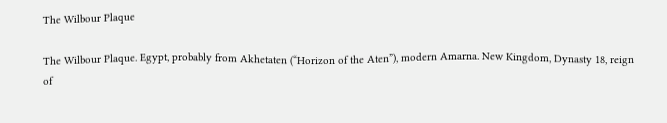The Wilbour Plaque

The Wilbour Plaque. Egypt, probably from Akhetaten (“Horizon of the Aten”), modern Amarna. New Kingdom, Dynasty 18, reign of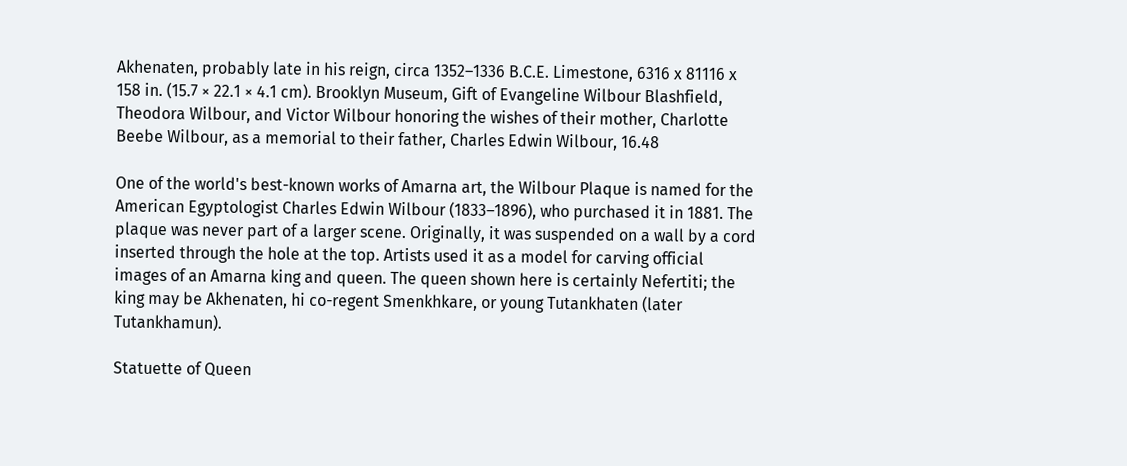Akhenaten, probably late in his reign, circa 1352–1336 B.C.E. Limestone, 6316 x 81116 x 158 in. (15.7 × 22.1 × 4.1 cm). Brooklyn Museum, Gift of Evangeline Wilbour Blashfield, Theodora Wilbour, and Victor Wilbour honoring the wishes of their mother, Charlotte Beebe Wilbour, as a memorial to their father, Charles Edwin Wilbour, 16.48

One of the world's best-known works of Amarna art, the Wilbour Plaque is named for the American Egyptologist Charles Edwin Wilbour (1833–1896), who purchased it in 1881. The plaque was never part of a larger scene. Originally, it was suspended on a wall by a cord inserted through the hole at the top. Artists used it as a model for carving official images of an Amarna king and queen. The queen shown here is certainly Nefertiti; the king may be Akhenaten, hi co-regent Smenkhkare, or young Tutankhaten (later Tutankhamun).

Statuette of Queen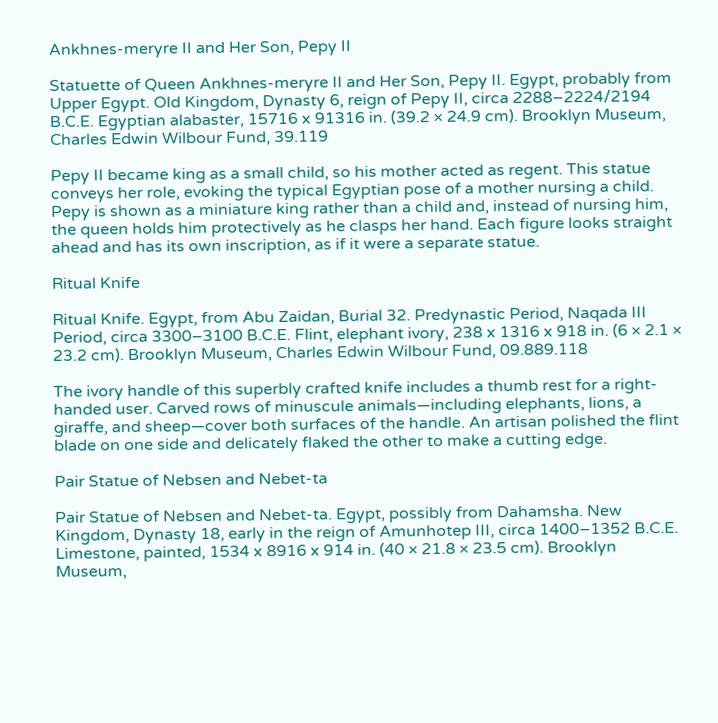Ankhnes-meryre II and Her Son, Pepy II

Statuette of Queen Ankhnes-meryre II and Her Son, Pepy II. Egypt, probably from Upper Egypt. Old Kingdom, Dynasty 6, reign of Pepy II, circa 2288–2224/2194 B.C.E. Egyptian alabaster, 15716 x 91316 in. (39.2 × 24.9 cm). Brooklyn Museum, Charles Edwin Wilbour Fund, 39.119

Pepy II became king as a small child, so his mother acted as regent. This statue conveys her role, evoking the typical Egyptian pose of a mother nursing a child. Pepy is shown as a miniature king rather than a child and, instead of nursing him, the queen holds him protectively as he clasps her hand. Each figure looks straight ahead and has its own inscription, as if it were a separate statue.

Ritual Knife

Ritual Knife. Egypt, from Abu Zaidan, Burial 32. Predynastic Period, Naqada III Period, circa 3300–3100 B.C.E. Flint, elephant ivory, 238 x 1316 x 918 in. (6 × 2.1 × 23.2 cm). Brooklyn Museum, Charles Edwin Wilbour Fund, 09.889.118

The ivory handle of this superbly crafted knife includes a thumb rest for a right-handed user. Carved rows of minuscule animals—including elephants, lions, a giraffe, and sheep—cover both surfaces of the handle. An artisan polished the flint blade on one side and delicately flaked the other to make a cutting edge.

Pair Statue of Nebsen and Nebet-ta

Pair Statue of Nebsen and Nebet-ta. Egypt, possibly from Dahamsha. New Kingdom, Dynasty 18, early in the reign of Amunhotep III, circa 1400–1352 B.C.E. Limestone, painted, 1534 x 8916 x 914 in. (40 × 21.8 × 23.5 cm). Brooklyn Museum,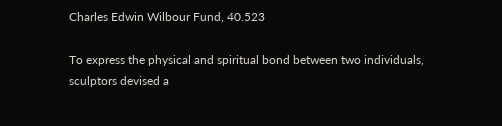Charles Edwin Wilbour Fund, 40.523

To express the physical and spiritual bond between two individuals, sculptors devised a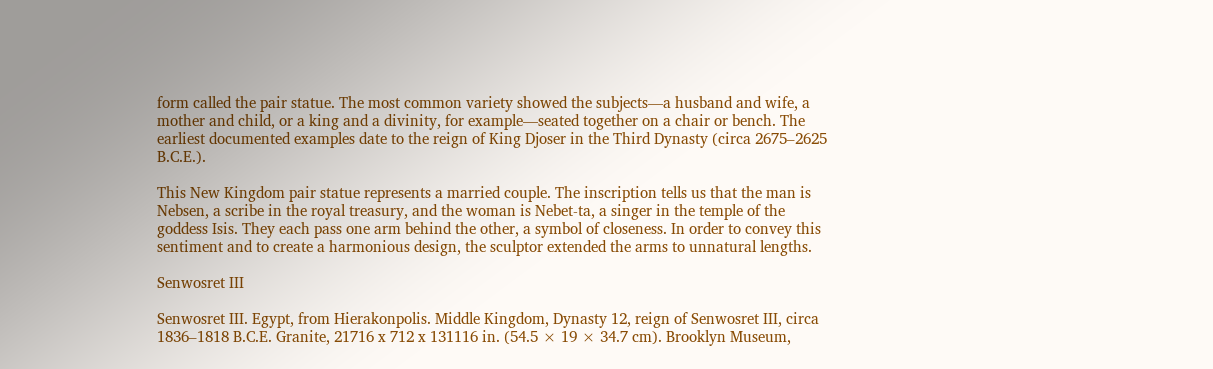form called the pair statue. The most common variety showed the subjects—a husband and wife, a mother and child, or a king and a divinity, for example—seated together on a chair or bench. The earliest documented examples date to the reign of King Djoser in the Third Dynasty (circa 2675–2625 B.C.E.).

This New Kingdom pair statue represents a married couple. The inscription tells us that the man is Nebsen, a scribe in the royal treasury, and the woman is Nebet-ta, a singer in the temple of the goddess Isis. They each pass one arm behind the other, a symbol of closeness. In order to convey this sentiment and to create a harmonious design, the sculptor extended the arms to unnatural lengths.

Senwosret III

Senwosret III. Egypt, from Hierakonpolis. Middle Kingdom, Dynasty 12, reign of Senwosret III, circa 1836–1818 B.C.E. Granite, 21716 x 712 x 131116 in. (54.5 × 19 × 34.7 cm). Brooklyn Museum,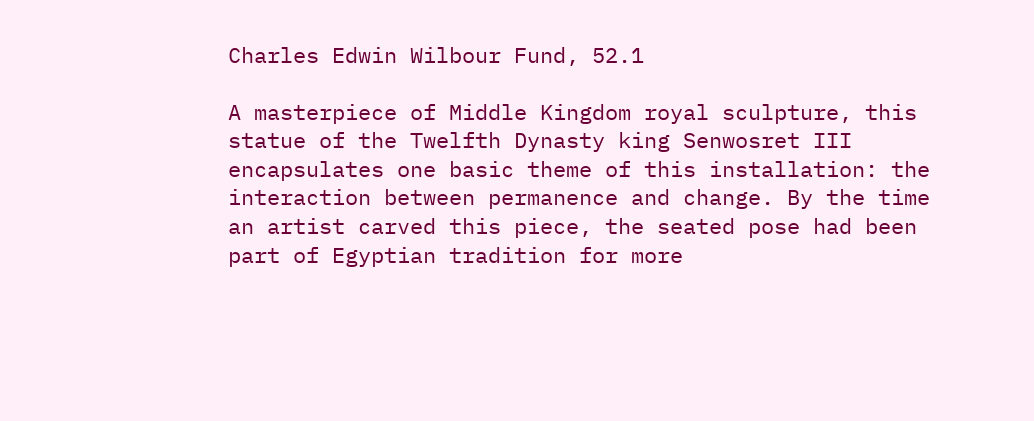Charles Edwin Wilbour Fund, 52.1

A masterpiece of Middle Kingdom royal sculpture, this statue of the Twelfth Dynasty king Senwosret III encapsulates one basic theme of this installation: the interaction between permanence and change. By the time an artist carved this piece, the seated pose had been part of Egyptian tradition for more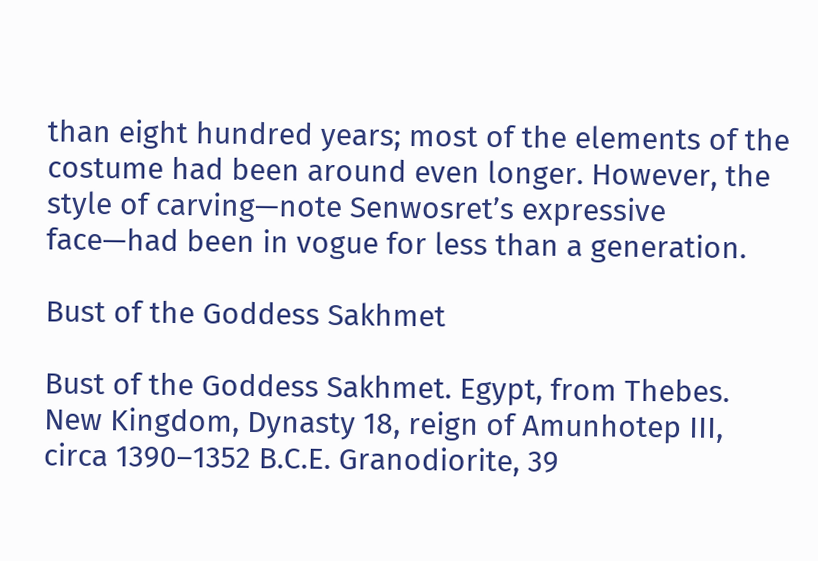than eight hundred years; most of the elements of the costume had been around even longer. However, the style of carving—note Senwosret’s expressive face—had been in vogue for less than a generation.

Bust of the Goddess Sakhmet

Bust of the Goddess Sakhmet. Egypt, from Thebes. New Kingdom, Dynasty 18, reign of Amunhotep III, circa 1390–1352 B.C.E. Granodiorite, 39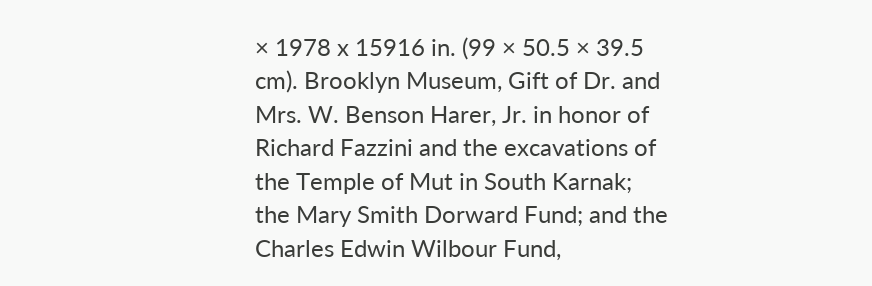× 1978 x 15916 in. (99 × 50.5 × 39.5 cm). Brooklyn Museum, Gift of Dr. and Mrs. W. Benson Harer, Jr. in honor of Richard Fazzini and the excavations of the Temple of Mut in South Karnak; the Mary Smith Dorward Fund; and the Charles Edwin Wilbour Fund,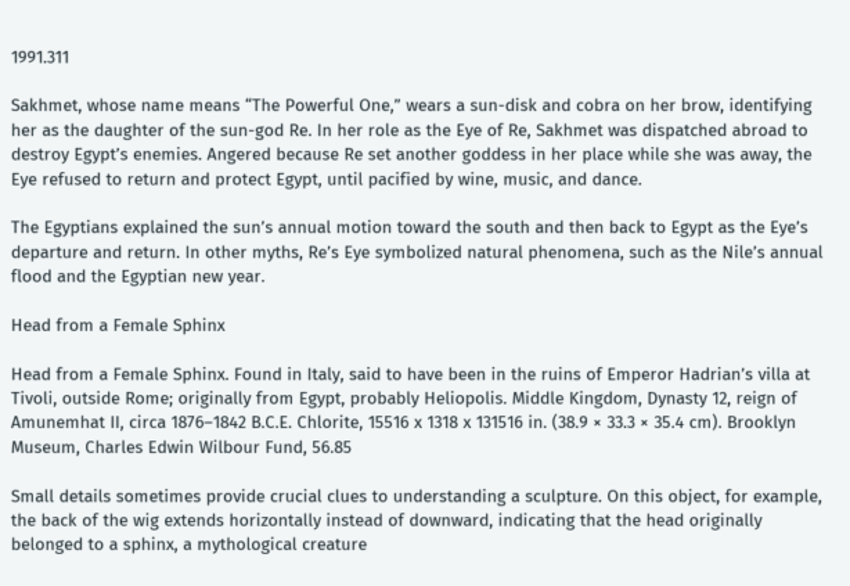1991.311

Sakhmet, whose name means “The Powerful One,” wears a sun-disk and cobra on her brow, identifying her as the daughter of the sun-god Re. In her role as the Eye of Re, Sakhmet was dispatched abroad to destroy Egypt’s enemies. Angered because Re set another goddess in her place while she was away, the Eye refused to return and protect Egypt, until pacified by wine, music, and dance.

The Egyptians explained the sun’s annual motion toward the south and then back to Egypt as the Eye’s departure and return. In other myths, Re’s Eye symbolized natural phenomena, such as the Nile’s annual flood and the Egyptian new year.

Head from a Female Sphinx

Head from a Female Sphinx. Found in Italy, said to have been in the ruins of Emperor Hadrian’s villa at Tivoli, outside Rome; originally from Egypt, probably Heliopolis. Middle Kingdom, Dynasty 12, reign of Amunemhat II, circa 1876–1842 B.C.E. Chlorite, 15516 x 1318 x 131516 in. (38.9 × 33.3 × 35.4 cm). Brooklyn Museum, Charles Edwin Wilbour Fund, 56.85

Small details sometimes provide crucial clues to understanding a sculpture. On this object, for example, the back of the wig extends horizontally instead of downward, indicating that the head originally belonged to a sphinx, a mythological creature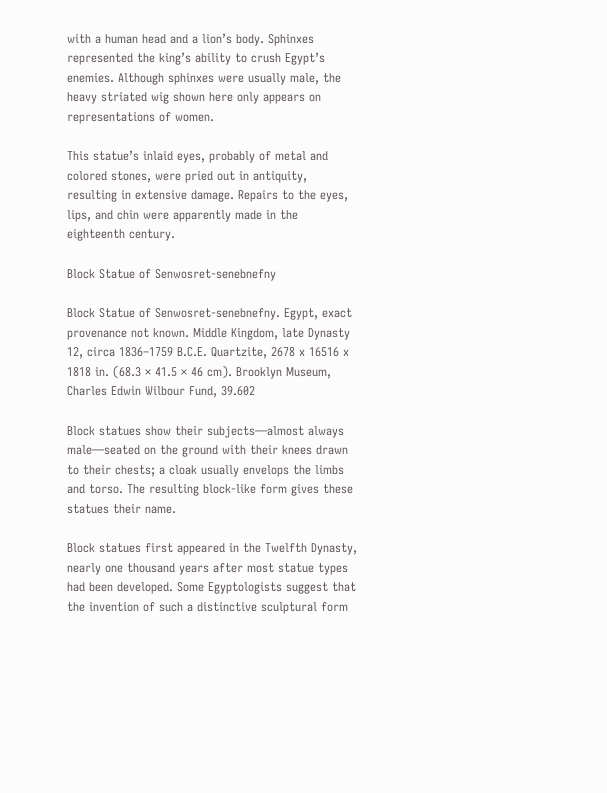with a human head and a lion’s body. Sphinxes represented the king’s ability to crush Egypt’s enemies. Although sphinxes were usually male, the heavy striated wig shown here only appears on representations of women.

This statue’s inlaid eyes, probably of metal and colored stones, were pried out in antiquity, resulting in extensive damage. Repairs to the eyes, lips, and chin were apparently made in the eighteenth century.

Block Statue of Senwosret-senebnefny

Block Statue of Senwosret-senebnefny. Egypt, exact provenance not known. Middle Kingdom, late Dynasty 12, circa 1836–1759 B.C.E. Quartzite, 2678 x 16516 x 1818 in. (68.3 × 41.5 × 46 cm). Brooklyn Museum, Charles Edwin Wilbour Fund, 39.602

Block statues show their subjects—almost always male—seated on the ground with their knees drawn to their chests; a cloak usually envelops the limbs and torso. The resulting block-like form gives these statues their name.

Block statues first appeared in the Twelfth Dynasty, nearly one thousand years after most statue types had been developed. Some Egyptologists suggest that the invention of such a distinctive sculptural form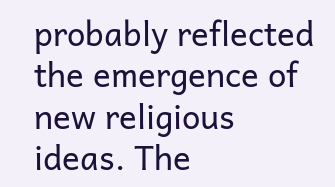probably reflected the emergence of new religious ideas. The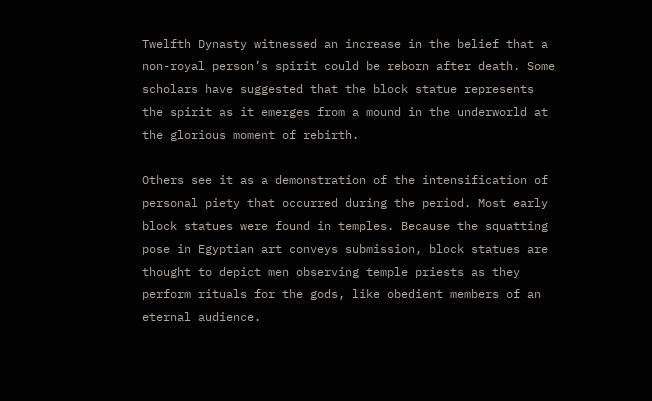Twelfth Dynasty witnessed an increase in the belief that a non-royal person’s spirit could be reborn after death. Some scholars have suggested that the block statue represents the spirit as it emerges from a mound in the underworld at the glorious moment of rebirth.

Others see it as a demonstration of the intensification of personal piety that occurred during the period. Most early block statues were found in temples. Because the squatting pose in Egyptian art conveys submission, block statues are thought to depict men observing temple priests as they perform rituals for the gods, like obedient members of an eternal audience.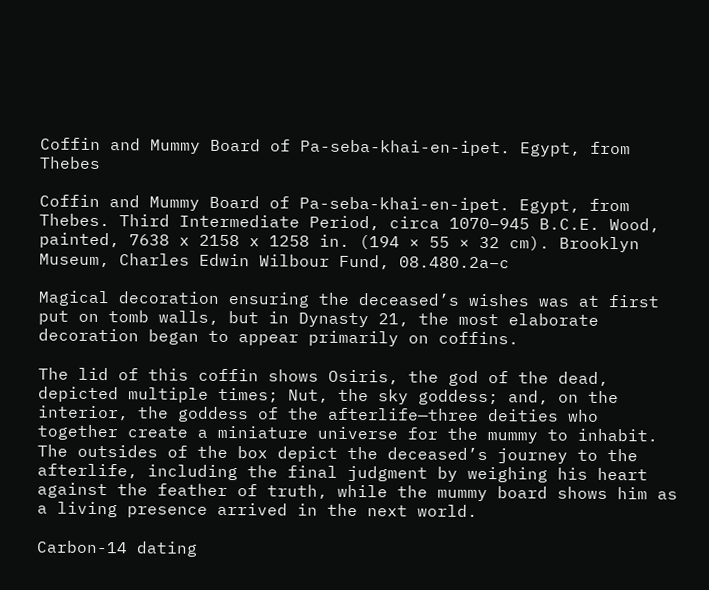Coffin and Mummy Board of Pa-seba-khai-en-ipet. Egypt, from Thebes

Coffin and Mummy Board of Pa-seba-khai-en-ipet. Egypt, from Thebes. Third Intermediate Period, circa 1070–945 B.C.E. Wood, painted, 7638 x 2158 x 1258 in. (194 × 55 × 32 cm). Brooklyn Museum, Charles Edwin Wilbour Fund, 08.480.2a–c

Magical decoration ensuring the deceased’s wishes was at first put on tomb walls, but in Dynasty 21, the most elaborate decoration began to appear primarily on coffins.

The lid of this coffin shows Osiris, the god of the dead, depicted multiple times; Nut, the sky goddess; and, on the interior, the goddess of the afterlife—three deities who together create a miniature universe for the mummy to inhabit. The outsides of the box depict the deceased’s journey to the afterlife, including the final judgment by weighing his heart against the feather of truth, while the mummy board shows him as a living presence arrived in the next world.

Carbon-14 dating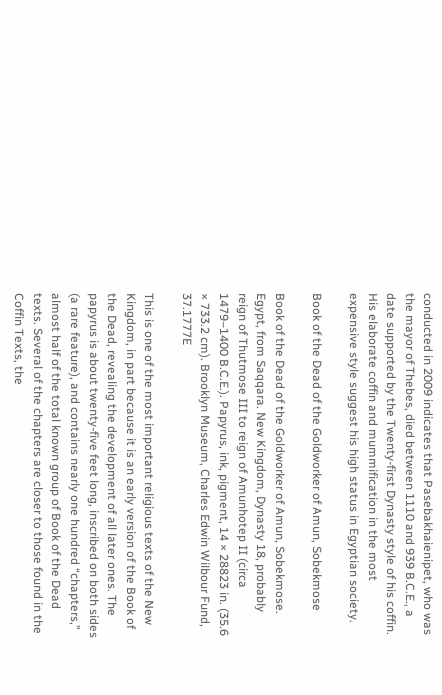conducted in 2009 indicates that Pasebakhaienipet, who was the mayor of Thebes, died between 1110 and 939 B.C.E., a date supported by the Twenty-first Dynasty style of his coffin. His elaborate coffin and mummification in the most expensive style suggest his high status in Egyptian society.

Book of the Dead of the Goldworker of Amun, Sobekmose

Book of the Dead of the Goldworker of Amun, Sobekmose. Egypt, from Saqqara. New Kingdom, Dynasty 18, probably reign of Thutmose III to reign of Amunhotep II (circa 1479–1400 B.C.E.). Papyrus, ink, pigment, 14 × 28823 in. (35.6 × 733.2 cm). Brooklyn Museum, Charles Edwin Wilbour Fund, 37.1777E

This is one of the most important religious texts of the New Kingdom, in part because it is an early version of the Book of the Dead, revealing the development of all later ones. The papyrus is about twenty-five feet long, inscribed on both sides (a rare feature), and contains nearly one hundred “chapters,” almost half of the total known group of Book of the Dead texts. Several of the chapters are closer to those found in the Coffin Texts, the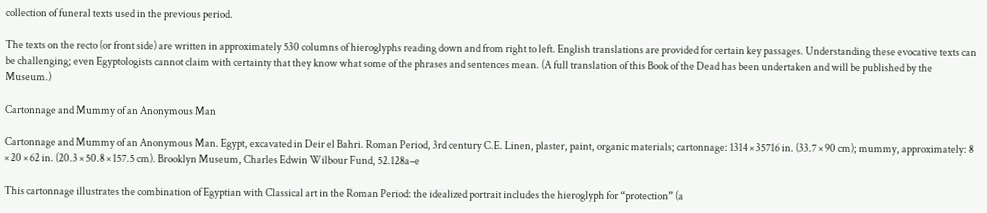collection of funeral texts used in the previous period.

The texts on the recto (or front side) are written in approximately 530 columns of hieroglyphs reading down and from right to left. English translations are provided for certain key passages. Understanding these evocative texts can be challenging; even Egyptologists cannot claim with certainty that they know what some of the phrases and sentences mean. (A full translation of this Book of the Dead has been undertaken and will be published by the Museum.)

Cartonnage and Mummy of an Anonymous Man

Cartonnage and Mummy of an Anonymous Man. Egypt, excavated in Deir el Bahri. Roman Period, 3rd century C.E. Linen, plaster, paint, organic materials; cartonnage: 1314 × 35716 in. (33.7 × 90 cm); mummy, approximately: 8 × 20 × 62 in. (20.3 × 50.8 × 157.5 cm). Brooklyn Museum, Charles Edwin Wilbour Fund, 52.128a–e

This cartonnage illustrates the combination of Egyptian with Classical art in the Roman Period: the idealized portrait includes the hieroglyph for “protection” (a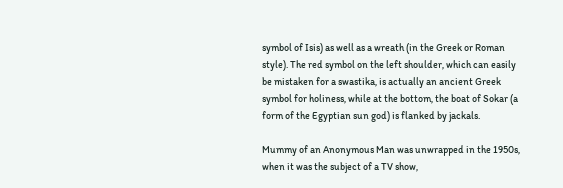symbol of Isis) as well as a wreath (in the Greek or Roman style). The red symbol on the left shoulder, which can easily be mistaken for a swastika, is actually an ancient Greek symbol for holiness, while at the bottom, the boat of Sokar (a form of the Egyptian sun god) is flanked by jackals.

Mummy of an Anonymous Man was unwrapped in the 1950s, when it was the subject of a TV show,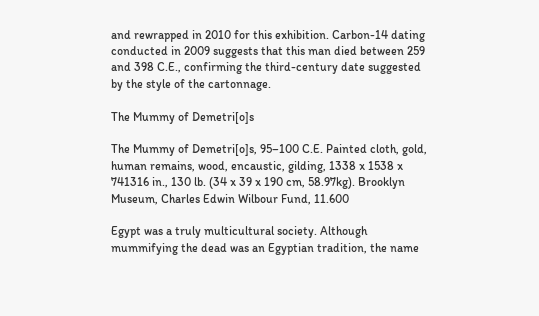and rewrapped in 2010 for this exhibition. Carbon-14 dating conducted in 2009 suggests that this man died between 259 and 398 C.E., confirming the third-century date suggested by the style of the cartonnage.

The Mummy of Demetri[o]s

The Mummy of Demetri[o]s, 95–100 C.E. Painted cloth, gold, human remains, wood, encaustic, gilding, 1338 x 1538 x 741316 in., 130 lb. (34 x 39 x 190 cm, 58.97kg). Brooklyn Museum, Charles Edwin Wilbour Fund, 11.600

Egypt was a truly multicultural society. Although mummifying the dead was an Egyptian tradition, the name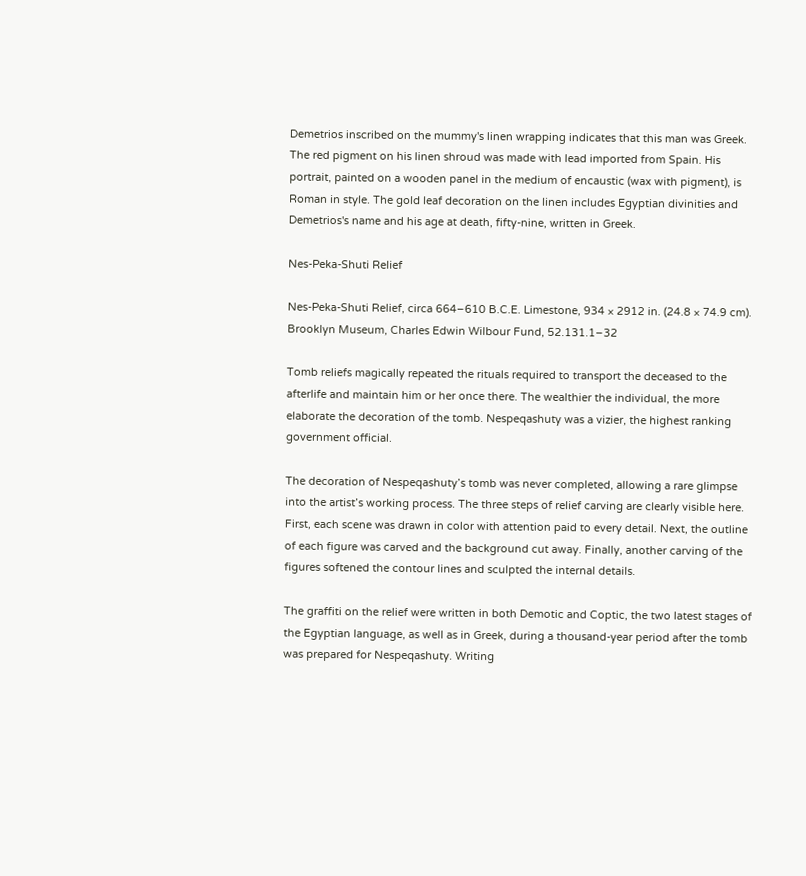Demetrios inscribed on the mummy's linen wrapping indicates that this man was Greek. The red pigment on his linen shroud was made with lead imported from Spain. His portrait, painted on a wooden panel in the medium of encaustic (wax with pigment), is Roman in style. The gold leaf decoration on the linen includes Egyptian divinities and Demetrios's name and his age at death, fifty-nine, written in Greek.

Nes-Peka-Shuti Relief

Nes-Peka-Shuti Relief, circa 664–610 B.C.E. Limestone, 934 × 2912 in. (24.8 × 74.9 cm). Brooklyn Museum, Charles Edwin Wilbour Fund, 52.131.1–32

Tomb reliefs magically repeated the rituals required to transport the deceased to the afterlife and maintain him or her once there. The wealthier the individual, the more elaborate the decoration of the tomb. Nespeqashuty was a vizier, the highest ranking government official.

The decoration of Nespeqashuty’s tomb was never completed, allowing a rare glimpse into the artist’s working process. The three steps of relief carving are clearly visible here. First, each scene was drawn in color with attention paid to every detail. Next, the outline of each figure was carved and the background cut away. Finally, another carving of the figures softened the contour lines and sculpted the internal details.

The graffiti on the relief were written in both Demotic and Coptic, the two latest stages of the Egyptian language, as well as in Greek, during a thousand-year period after the tomb was prepared for Nespeqashuty. Writing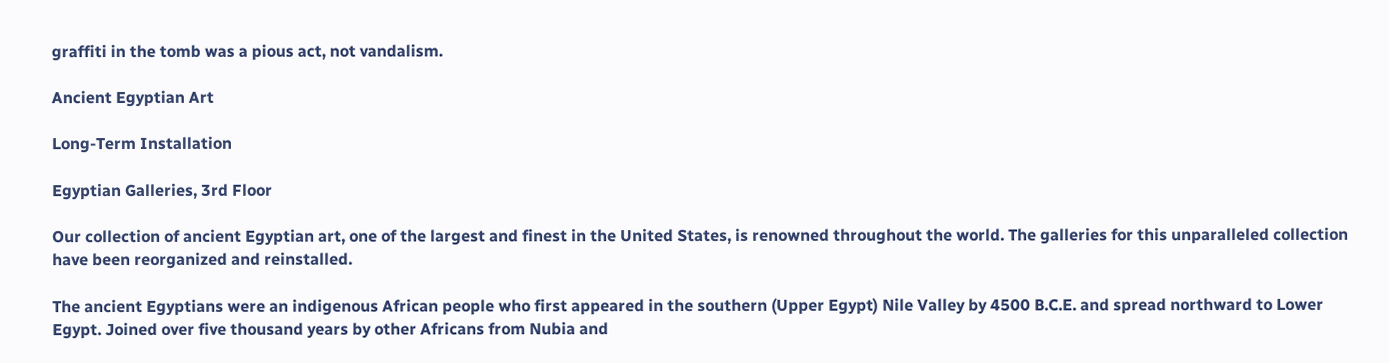graffiti in the tomb was a pious act, not vandalism.

Ancient Egyptian Art

Long-Term Installation

Egyptian Galleries, 3rd Floor

Our collection of ancient Egyptian art, one of the largest and finest in the United States, is renowned throughout the world. The galleries for this unparalleled collection have been reorganized and reinstalled.

The ancient Egyptians were an indigenous African people who first appeared in the southern (Upper Egypt) Nile Valley by 4500 B.C.E. and spread northward to Lower Egypt. Joined over five thousand years by other Africans from Nubia and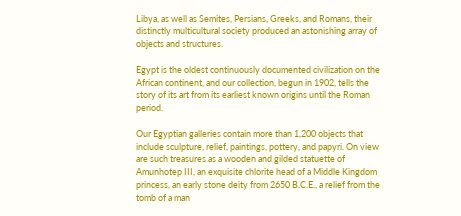Libya, as well as Semites, Persians, Greeks, and Romans, their distinctly multicultural society produced an astonishing array of objects and structures.

Egypt is the oldest continuously documented civilization on the African continent, and our collection, begun in 1902, tells the story of its art from its earliest known origins until the Roman period.

Our Egyptian galleries contain more than 1,200 objects that include sculpture, relief, paintings, pottery, and papyri. On view are such treasures as a wooden and gilded statuette of Amunhotep III, an exquisite chlorite head of a Middle Kingdom princess, an early stone deity from 2650 B.C.E., a relief from the tomb of a man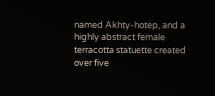named Akhty-hotep, and a highly abstract female terracotta statuette created over five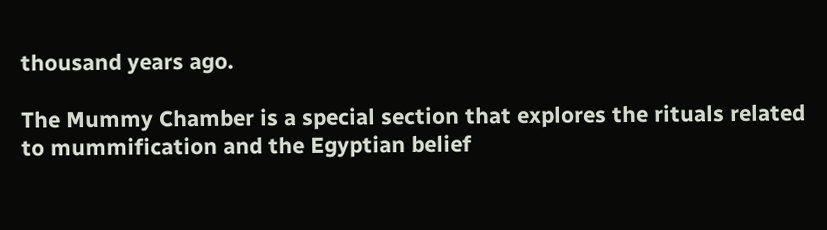thousand years ago.

The Mummy Chamber is a special section that explores the rituals related to mummification and the Egyptian belief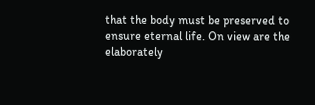that the body must be preserved to ensure eternal life. On view are the elaborately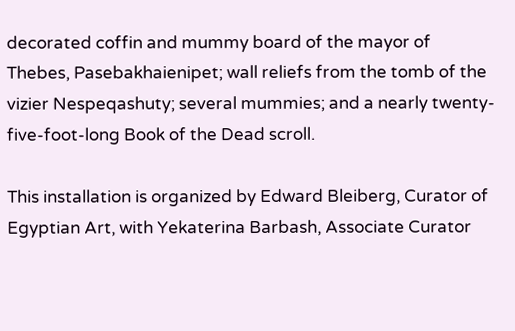decorated coffin and mummy board of the mayor of Thebes, Pasebakhaienipet; wall reliefs from the tomb of the vizier Nespeqashuty; several mummies; and a nearly twenty-five-foot-long Book of the Dead scroll.

This installation is organized by Edward Bleiberg, Curator of Egyptian Art, with Yekaterina Barbash, Associate Curator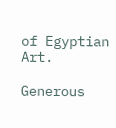of Egyptian Art.

Generous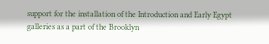support for the installation of the Introduction and Early Egypt galleries as a part of the Brooklyn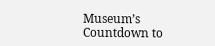Museum’s Countdown to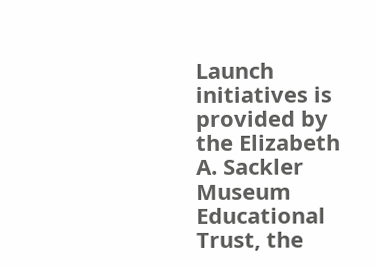Launch initiatives is provided by the Elizabeth A. Sackler Museum Educational Trust, the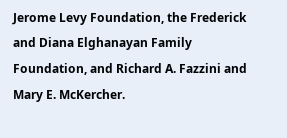Jerome Levy Foundation, the Frederick and Diana Elghanayan Family Foundation, and Richard A. Fazzini and Mary E. McKercher.